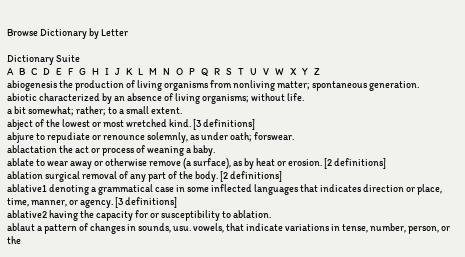Browse Dictionary by Letter

Dictionary Suite
A   B   C   D   E   F   G   H   I   J   K   L   M   N   O   P   Q   R   S   T   U   V   W   X   Y   Z
abiogenesis the production of living organisms from nonliving matter; spontaneous generation.
abiotic characterized by an absence of living organisms; without life.
a bit somewhat; rather; to a small extent.
abject of the lowest or most wretched kind. [3 definitions]
abjure to repudiate or renounce solemnly, as under oath; forswear.
ablactation the act or process of weaning a baby.
ablate to wear away or otherwise remove (a surface), as by heat or erosion. [2 definitions]
ablation surgical removal of any part of the body. [2 definitions]
ablative1 denoting a grammatical case in some inflected languages that indicates direction or place, time, manner, or agency. [3 definitions]
ablative2 having the capacity for or susceptibility to ablation.
ablaut a pattern of changes in sounds, usu. vowels, that indicate variations in tense, number, person, or the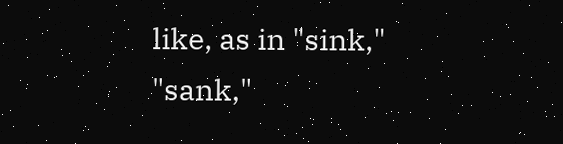like, as in "sink," "sank,"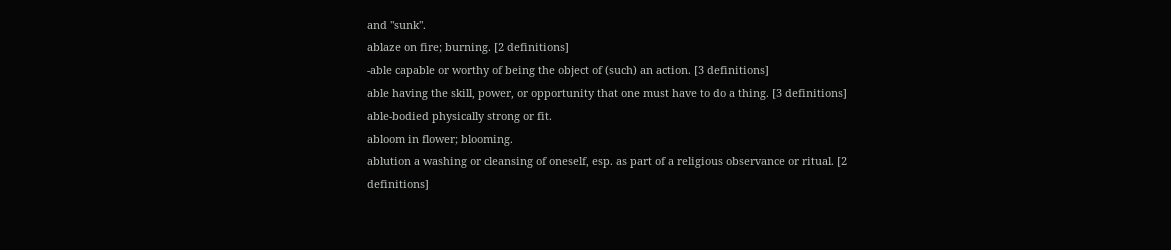and "sunk".
ablaze on fire; burning. [2 definitions]
-able capable or worthy of being the object of (such) an action. [3 definitions]
able having the skill, power, or opportunity that one must have to do a thing. [3 definitions]
able-bodied physically strong or fit.
abloom in flower; blooming.
ablution a washing or cleansing of oneself, esp. as part of a religious observance or ritual. [2 definitions]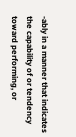-ably in a manner that indicates the capability of or tendency toward performing, or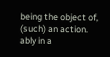being the object of, (such) an action.
ably in a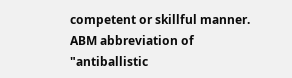competent or skillful manner.
ABM abbreviation of "antiballistic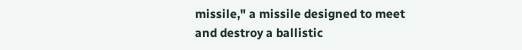missile," a missile designed to meet and destroy a ballistic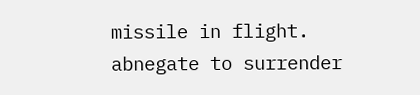missile in flight.
abnegate to surrender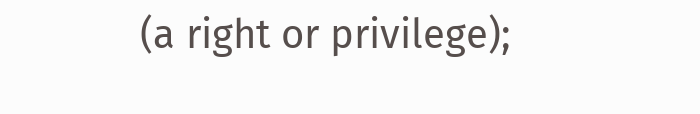(a right or privilege);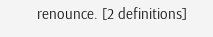renounce. [2 definitions]